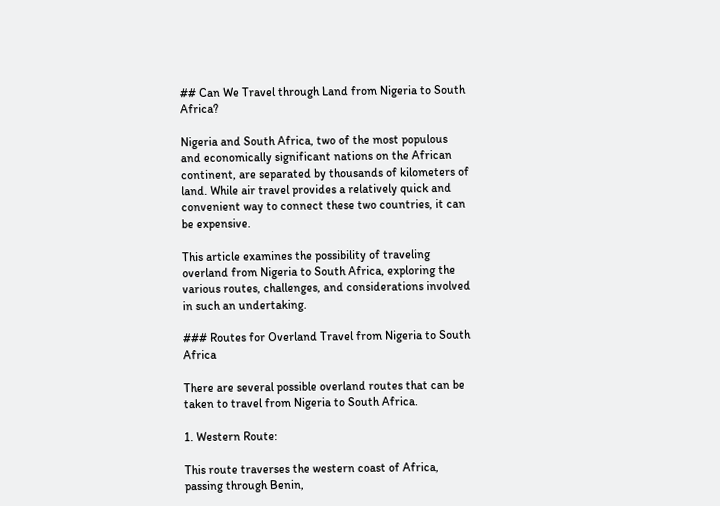## Can We Travel through Land from Nigeria to South Africa?

Nigeria and South Africa, two of the most populous and economically significant nations on the African continent, are separated by thousands of kilometers of land. While air travel provides a relatively quick and convenient way to connect these two countries, it can be expensive.

This article examines the possibility of traveling overland from Nigeria to South Africa, exploring the various routes, challenges, and considerations involved in such an undertaking.

### Routes for Overland Travel from Nigeria to South Africa

There are several possible overland routes that can be taken to travel from Nigeria to South Africa.

1. Western Route:

This route traverses the western coast of Africa, passing through Benin,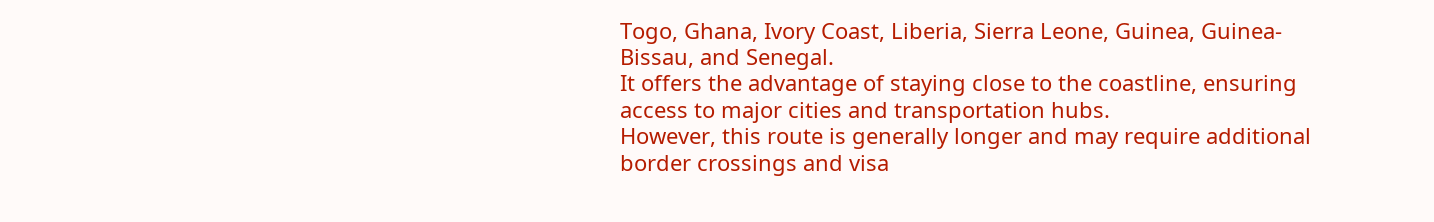Togo, Ghana, Ivory Coast, Liberia, Sierra Leone, Guinea, Guinea-Bissau, and Senegal.
It offers the advantage of staying close to the coastline, ensuring access to major cities and transportation hubs.
However, this route is generally longer and may require additional border crossings and visa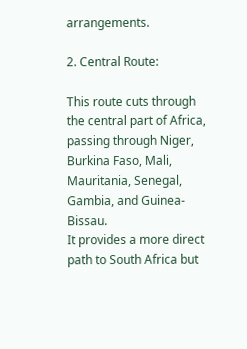arrangements.

2. Central Route:

This route cuts through the central part of Africa, passing through Niger, Burkina Faso, Mali, Mauritania, Senegal, Gambia, and Guinea-Bissau.
It provides a more direct path to South Africa but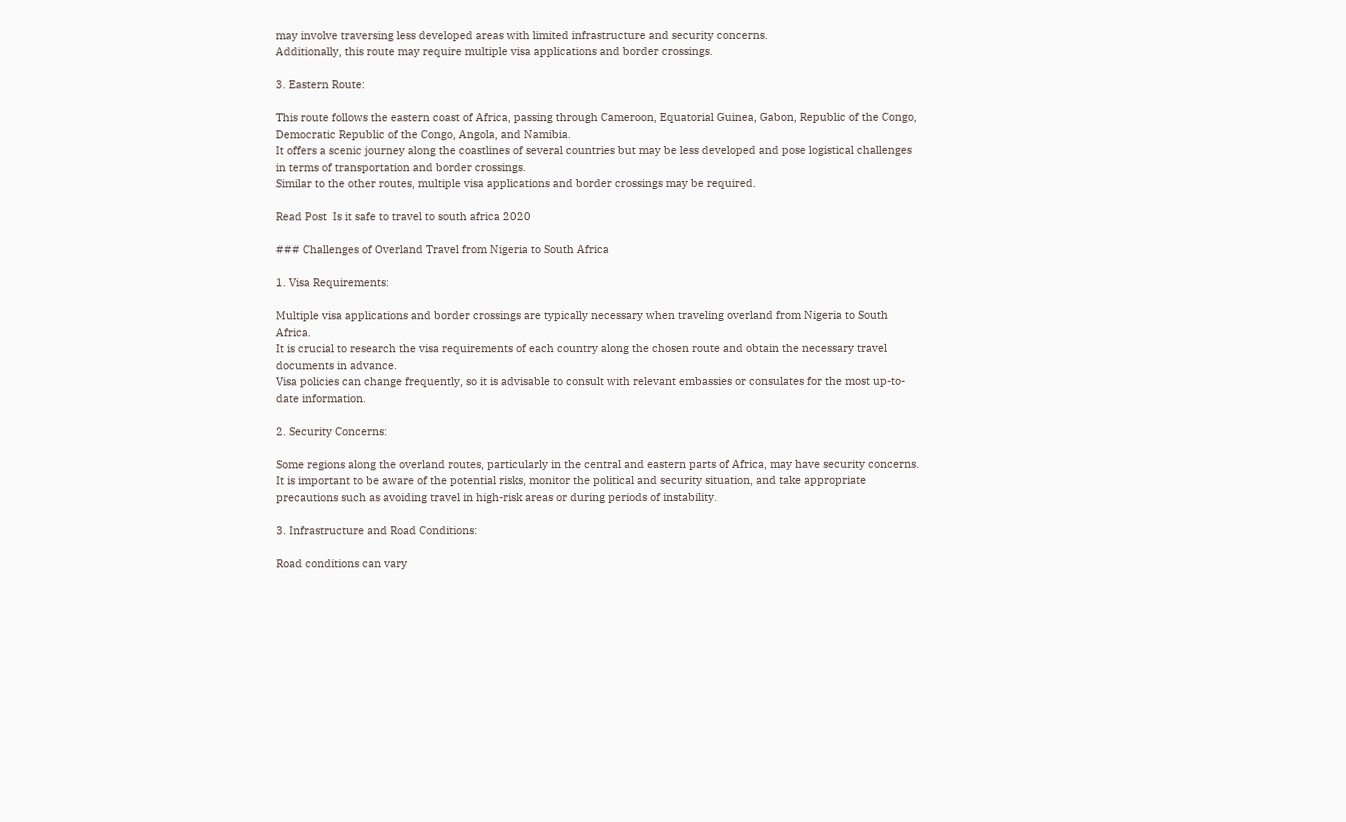may involve traversing less developed areas with limited infrastructure and security concerns.
Additionally, this route may require multiple visa applications and border crossings.

3. Eastern Route:

This route follows the eastern coast of Africa, passing through Cameroon, Equatorial Guinea, Gabon, Republic of the Congo, Democratic Republic of the Congo, Angola, and Namibia.
It offers a scenic journey along the coastlines of several countries but may be less developed and pose logistical challenges in terms of transportation and border crossings.
Similar to the other routes, multiple visa applications and border crossings may be required.

Read Post  Is it safe to travel to south africa 2020

### Challenges of Overland Travel from Nigeria to South Africa

1. Visa Requirements:

Multiple visa applications and border crossings are typically necessary when traveling overland from Nigeria to South Africa.
It is crucial to research the visa requirements of each country along the chosen route and obtain the necessary travel documents in advance.
Visa policies can change frequently, so it is advisable to consult with relevant embassies or consulates for the most up-to-date information.

2. Security Concerns:

Some regions along the overland routes, particularly in the central and eastern parts of Africa, may have security concerns.
It is important to be aware of the potential risks, monitor the political and security situation, and take appropriate precautions such as avoiding travel in high-risk areas or during periods of instability.

3. Infrastructure and Road Conditions:

Road conditions can vary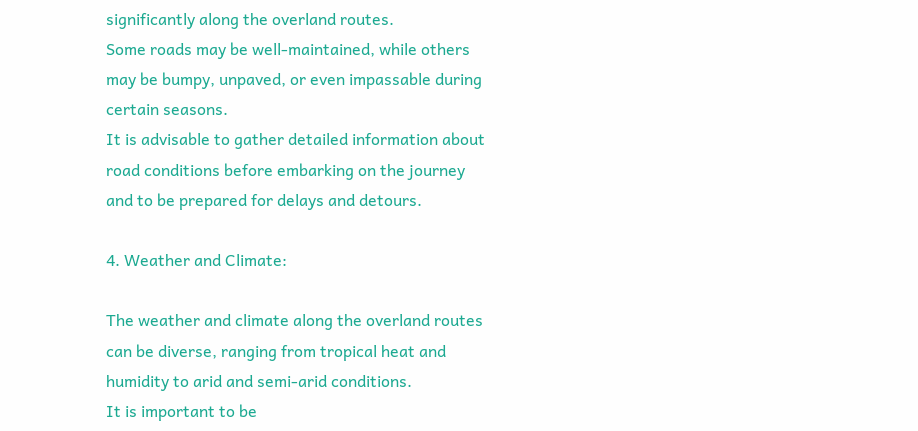significantly along the overland routes.
Some roads may be well-maintained, while others may be bumpy, unpaved, or even impassable during certain seasons.
It is advisable to gather detailed information about road conditions before embarking on the journey and to be prepared for delays and detours.

4. Weather and Climate:

The weather and climate along the overland routes can be diverse, ranging from tropical heat and humidity to arid and semi-arid conditions.
It is important to be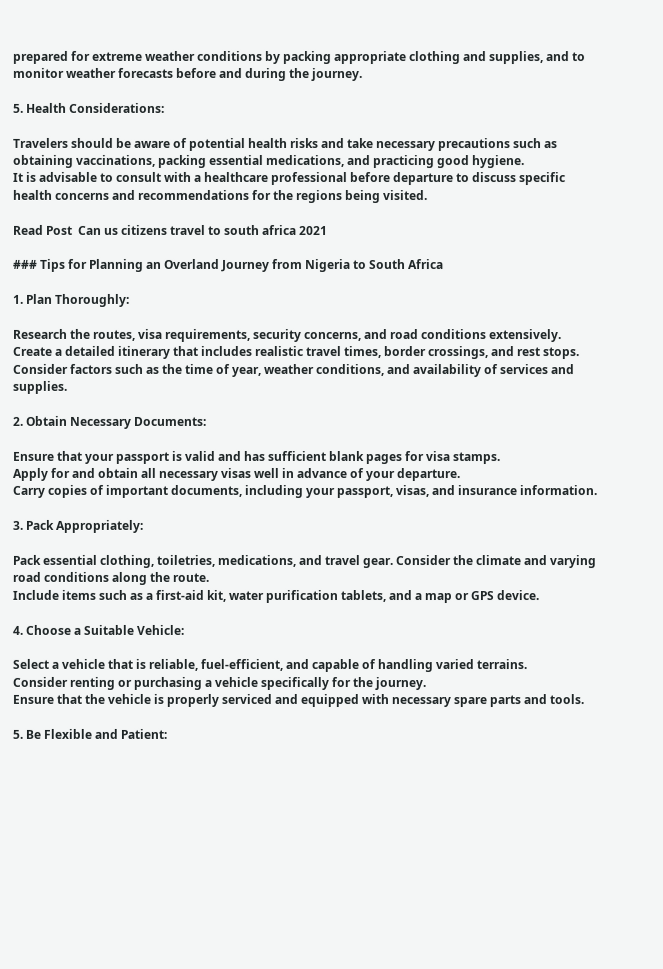prepared for extreme weather conditions by packing appropriate clothing and supplies, and to monitor weather forecasts before and during the journey.

5. Health Considerations:

Travelers should be aware of potential health risks and take necessary precautions such as obtaining vaccinations, packing essential medications, and practicing good hygiene.
It is advisable to consult with a healthcare professional before departure to discuss specific health concerns and recommendations for the regions being visited.

Read Post  Can us citizens travel to south africa 2021

### Tips for Planning an Overland Journey from Nigeria to South Africa

1. Plan Thoroughly:

Research the routes, visa requirements, security concerns, and road conditions extensively.
Create a detailed itinerary that includes realistic travel times, border crossings, and rest stops.
Consider factors such as the time of year, weather conditions, and availability of services and supplies.

2. Obtain Necessary Documents:

Ensure that your passport is valid and has sufficient blank pages for visa stamps.
Apply for and obtain all necessary visas well in advance of your departure.
Carry copies of important documents, including your passport, visas, and insurance information.

3. Pack Appropriately:

Pack essential clothing, toiletries, medications, and travel gear. Consider the climate and varying road conditions along the route.
Include items such as a first-aid kit, water purification tablets, and a map or GPS device.

4. Choose a Suitable Vehicle:

Select a vehicle that is reliable, fuel-efficient, and capable of handling varied terrains.
Consider renting or purchasing a vehicle specifically for the journey.
Ensure that the vehicle is properly serviced and equipped with necessary spare parts and tools.

5. Be Flexible and Patient: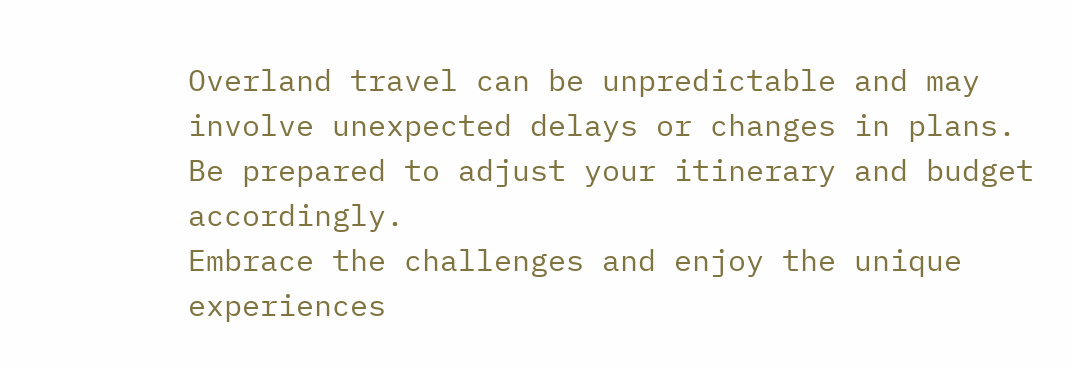Overland travel can be unpredictable and may involve unexpected delays or changes in plans.
Be prepared to adjust your itinerary and budget accordingly.
Embrace the challenges and enjoy the unique experiences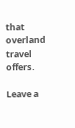that overland travel offers.

Leave a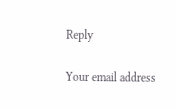Reply

Your email address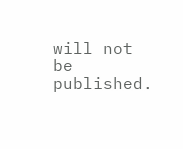will not be published.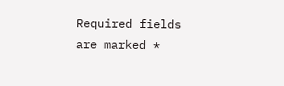Required fields are marked *